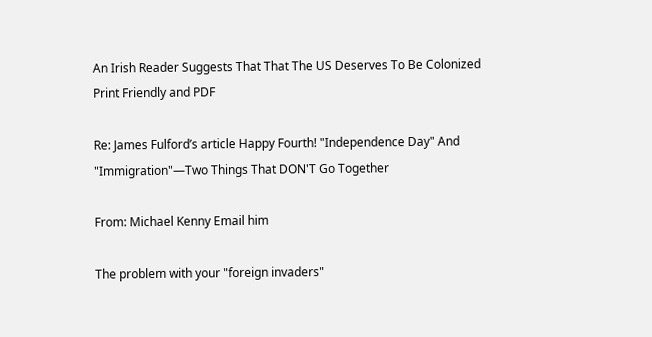An Irish Reader Suggests That That The US Deserves To Be Colonized
Print Friendly and PDF

Re: James Fulford’s article Happy Fourth! "Independence Day" And "Immigration"—Two Things That DON'T Go Together

From: Michael Kenny Email him

The problem with your "foreign invaders"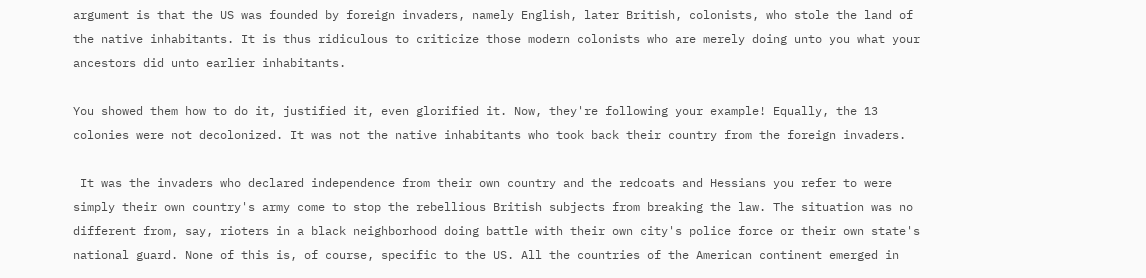argument is that the US was founded by foreign invaders, namely English, later British, colonists, who stole the land of the native inhabitants. It is thus ridiculous to criticize those modern colonists who are merely doing unto you what your ancestors did unto earlier inhabitants.

You showed them how to do it, justified it, even glorified it. Now, they're following your example! Equally, the 13 colonies were not decolonized. It was not the native inhabitants who took back their country from the foreign invaders.

 It was the invaders who declared independence from their own country and the redcoats and Hessians you refer to were simply their own country's army come to stop the rebellious British subjects from breaking the law. The situation was no different from, say, rioters in a black neighborhood doing battle with their own city's police force or their own state's national guard. None of this is, of course, specific to the US. All the countries of the American continent emerged in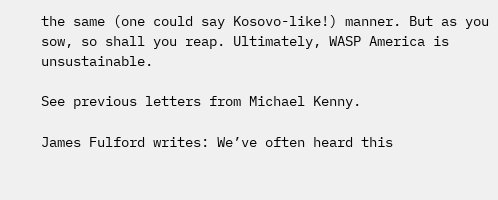the same (one could say Kosovo-like!) manner. But as you sow, so shall you reap. Ultimately, WASP America is unsustainable.

See previous letters from Michael Kenny.

James Fulford writes: We’ve often heard this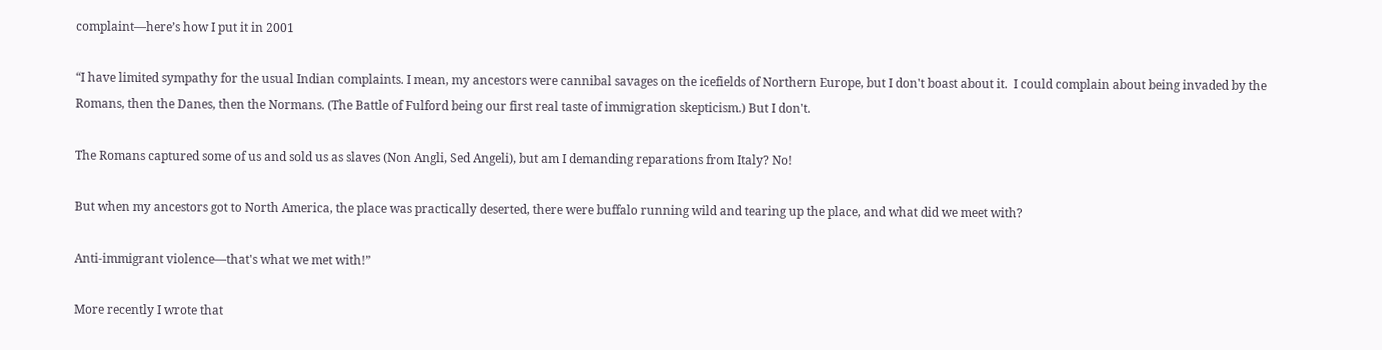complaint—here’s how I put it in 2001

“I have limited sympathy for the usual Indian complaints. I mean, my ancestors were cannibal savages on the icefields of Northern Europe, but I don't boast about it.  I could complain about being invaded by the Romans, then the Danes, then the Normans. (The Battle of Fulford being our first real taste of immigration skepticism.) But I don't.

The Romans captured some of us and sold us as slaves (Non Angli, Sed Angeli), but am I demanding reparations from Italy? No!

But when my ancestors got to North America, the place was practically deserted, there were buffalo running wild and tearing up the place, and what did we meet with?

Anti-immigrant violence—that's what we met with!”

More recently I wrote that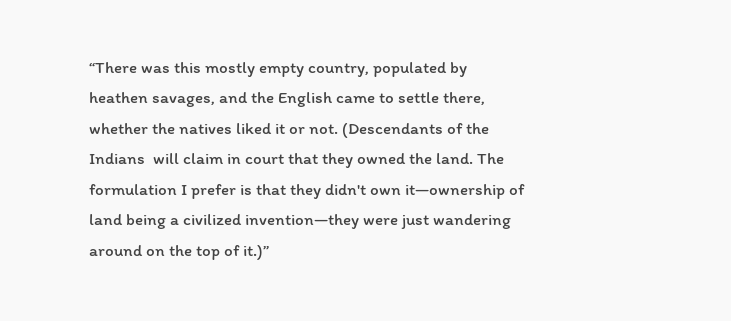“There was this mostly empty country, populated by heathen savages, and the English came to settle there, whether the natives liked it or not. (Descendants of the Indians  will claim in court that they owned the land. The formulation I prefer is that they didn't own it—ownership of land being a civilized invention—they were just wandering around on the top of it.)”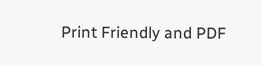Print Friendly and PDF